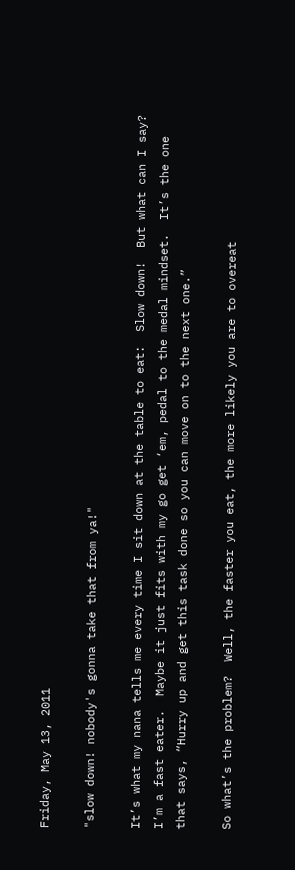Friday, May 13, 2011

"slow down! nobody's gonna take that from ya!"

It’s what my nana tells me every time I sit down at the table to eat:  Slow down!  But what can I say?  I’m a fast eater.  Maybe it just fits with my go get ‘em, pedal to the medal mindset.  It’s the one that says, “Hurry up and get this task done so you can move on to the next one.”

So what’s the problem?  Well, the faster you eat, the more likely you are to overeat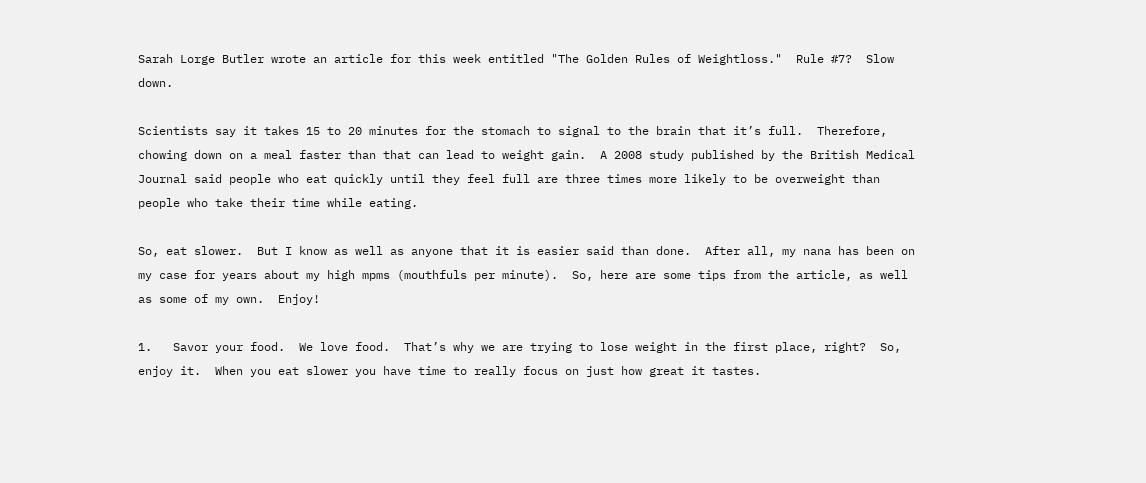Sarah Lorge Butler wrote an article for this week entitled "The Golden Rules of Weightloss."  Rule #7?  Slow down.

Scientists say it takes 15 to 20 minutes for the stomach to signal to the brain that it’s full.  Therefore, chowing down on a meal faster than that can lead to weight gain.  A 2008 study published by the British Medical Journal said people who eat quickly until they feel full are three times more likely to be overweight than people who take their time while eating.

So, eat slower.  But I know as well as anyone that it is easier said than done.  After all, my nana has been on my case for years about my high mpms (mouthfuls per minute).  So, here are some tips from the article, as well as some of my own.  Enjoy!

1.   Savor your food.  We love food.  That’s why we are trying to lose weight in the first place, right?  So, enjoy it.  When you eat slower you have time to really focus on just how great it tastes.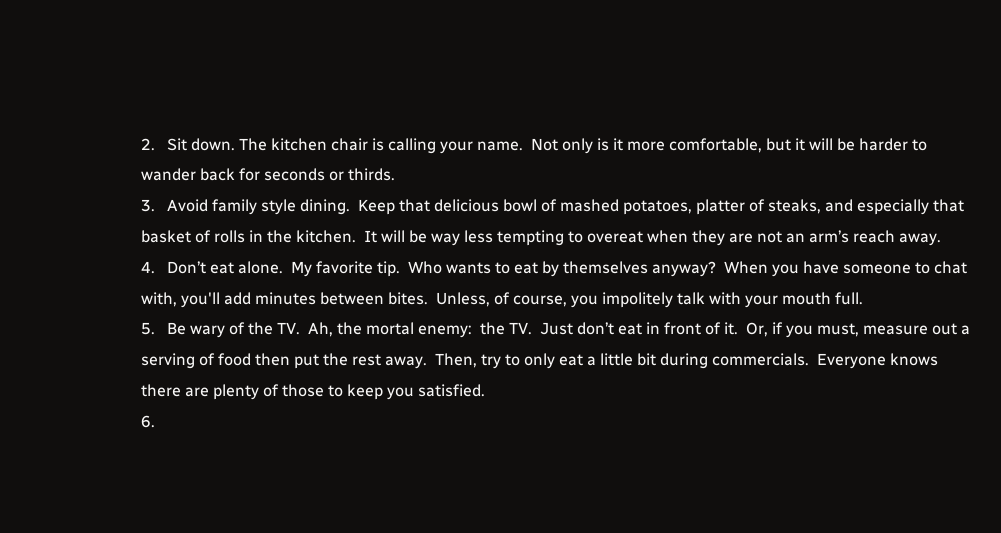2.   Sit down. The kitchen chair is calling your name.  Not only is it more comfortable, but it will be harder to wander back for seconds or thirds.
3.   Avoid family style dining.  Keep that delicious bowl of mashed potatoes, platter of steaks, and especially that basket of rolls in the kitchen.  It will be way less tempting to overeat when they are not an arm’s reach away.
4.   Don’t eat alone.  My favorite tip.  Who wants to eat by themselves anyway?  When you have someone to chat with, you'll add minutes between bites.  Unless, of course, you impolitely talk with your mouth full.
5.   Be wary of the TV.  Ah, the mortal enemy:  the TV.  Just don’t eat in front of it.  Or, if you must, measure out a serving of food then put the rest away.  Then, try to only eat a little bit during commercials.  Everyone knows there are plenty of those to keep you satisfied.
6.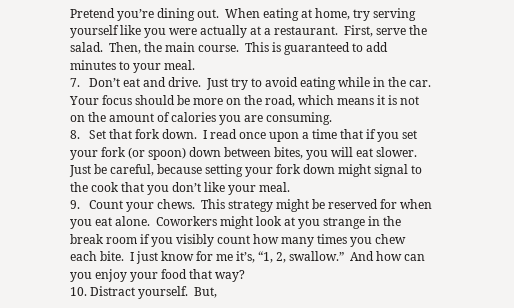Pretend you’re dining out.  When eating at home, try serving yourself like you were actually at a restaurant.  First, serve the salad.  Then, the main course.  This is guaranteed to add minutes to your meal.
7.   Don’t eat and drive.  Just try to avoid eating while in the car.  Your focus should be more on the road, which means it is not on the amount of calories you are consuming.
8.   Set that fork down.  I read once upon a time that if you set your fork (or spoon) down between bites, you will eat slower.  Just be careful, because setting your fork down might signal to the cook that you don’t like your meal.
9.   Count your chews.  This strategy might be reserved for when you eat alone.  Coworkers might look at you strange in the break room if you visibly count how many times you chew each bite.  I just know for me it’s, “1, 2, swallow.”  And how can you enjoy your food that way?
10. Distract yourself.  But,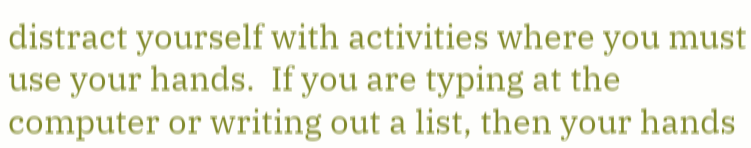distract yourself with activities where you must use your hands.  If you are typing at the computer or writing out a list, then your hands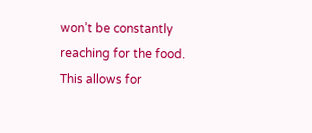won’t be constantly reaching for the food.  This allows for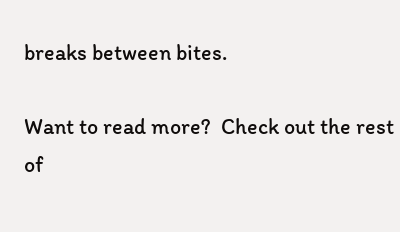breaks between bites.

Want to read more?  Check out the rest of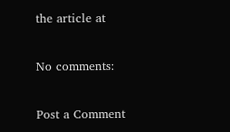the article at

No comments:

Post a Comment